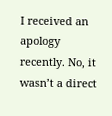I received an apology recently. No, it wasn’t a direct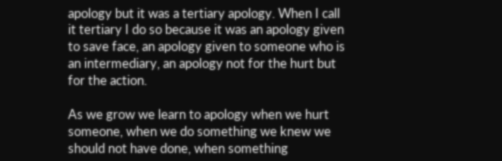apology but it was a tertiary apology. When I call it tertiary I do so because it was an apology given to save face, an apology given to someone who is an intermediary, an apology not for the hurt but for the action.

As we grow we learn to apology when we hurt someone, when we do something we knew we should not have done, when something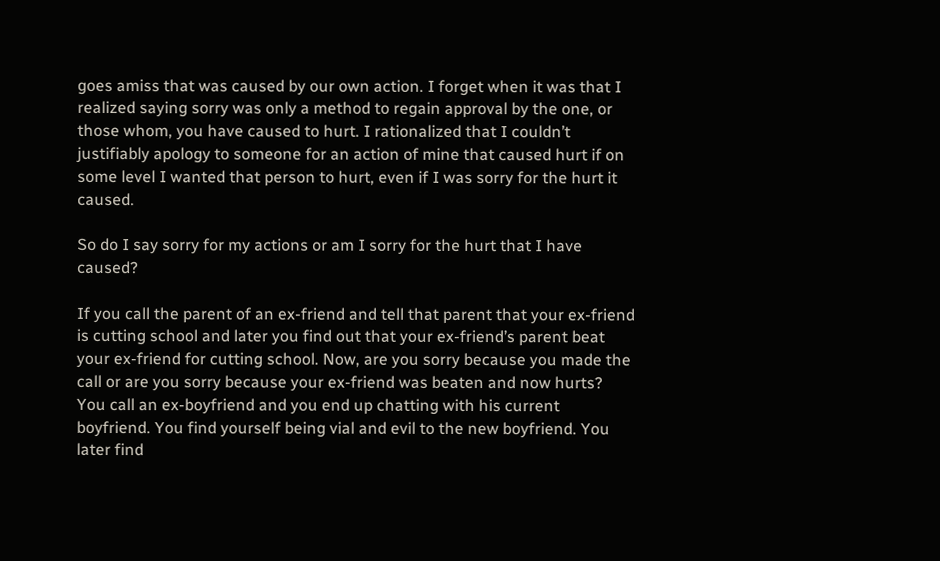goes amiss that was caused by our own action. I forget when it was that I realized saying sorry was only a method to regain approval by the one, or those whom, you have caused to hurt. I rationalized that I couldn’t justifiably apology to someone for an action of mine that caused hurt if on some level I wanted that person to hurt, even if I was sorry for the hurt it caused.

So do I say sorry for my actions or am I sorry for the hurt that I have caused?

If you call the parent of an ex-friend and tell that parent that your ex-friend is cutting school and later you find out that your ex-friend’s parent beat your ex-friend for cutting school. Now, are you sorry because you made the call or are you sorry because your ex-friend was beaten and now hurts?
You call an ex-boyfriend and you end up chatting with his current boyfriend. You find yourself being vial and evil to the new boyfriend. You later find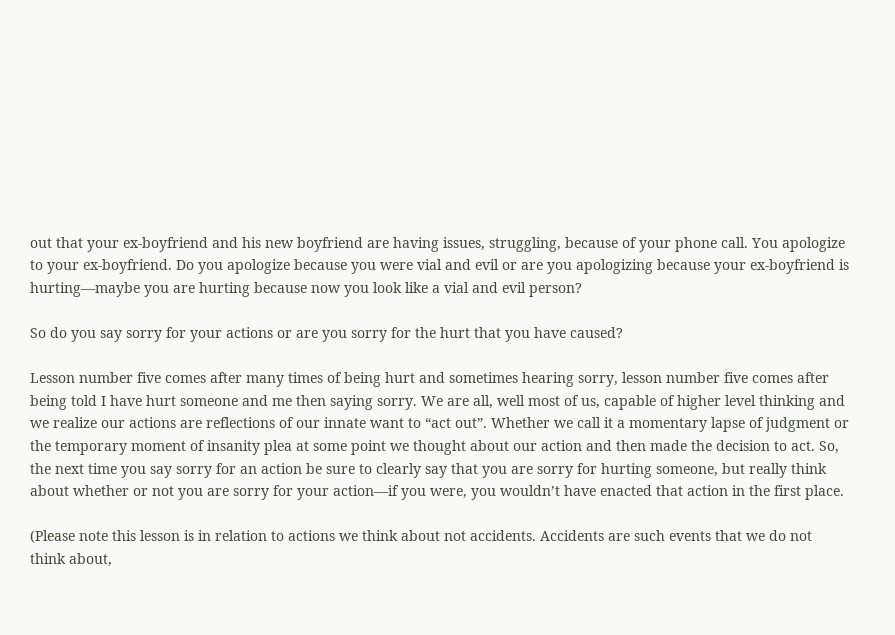out that your ex-boyfriend and his new boyfriend are having issues, struggling, because of your phone call. You apologize to your ex-boyfriend. Do you apologize because you were vial and evil or are you apologizing because your ex-boyfriend is hurting—maybe you are hurting because now you look like a vial and evil person?

So do you say sorry for your actions or are you sorry for the hurt that you have caused?

Lesson number five comes after many times of being hurt and sometimes hearing sorry, lesson number five comes after being told I have hurt someone and me then saying sorry. We are all, well most of us, capable of higher level thinking and we realize our actions are reflections of our innate want to “act out”. Whether we call it a momentary lapse of judgment or the temporary moment of insanity plea at some point we thought about our action and then made the decision to act. So, the next time you say sorry for an action be sure to clearly say that you are sorry for hurting someone, but really think about whether or not you are sorry for your action—if you were, you wouldn’t have enacted that action in the first place.

(Please note this lesson is in relation to actions we think about not accidents. Accidents are such events that we do not think about,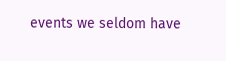events we seldom have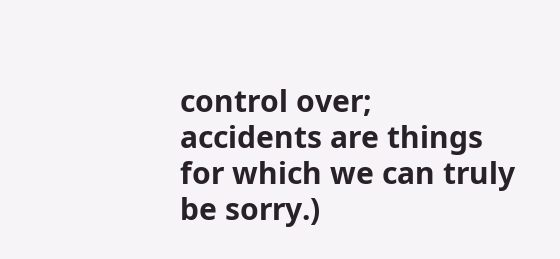control over; accidents are things for which we can truly be sorry.)